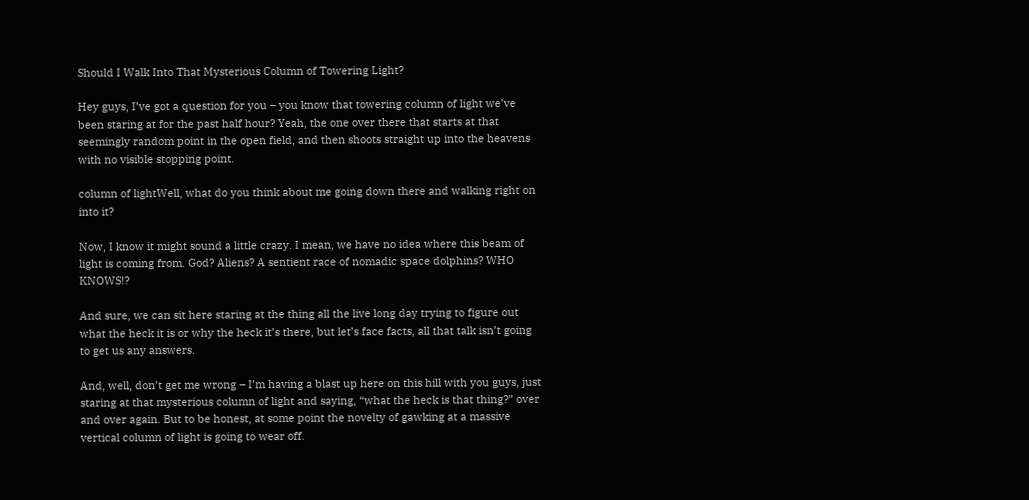Should I Walk Into That Mysterious Column of Towering Light?

Hey guys, I’ve got a question for you – you know that towering column of light we’ve been staring at for the past half hour? Yeah, the one over there that starts at that seemingly random point in the open field, and then shoots straight up into the heavens with no visible stopping point.

column of lightWell, what do you think about me going down there and walking right on into it?

Now, I know it might sound a little crazy. I mean, we have no idea where this beam of light is coming from. God? Aliens? A sentient race of nomadic space dolphins? WHO KNOWS!?

And sure, we can sit here staring at the thing all the live long day trying to figure out what the heck it is or why the heck it’s there, but let’s face facts, all that talk isn’t going to get us any answers.

And, well, don’t get me wrong – I’m having a blast up here on this hill with you guys, just staring at that mysterious column of light and saying, “what the heck is that thing?” over and over again. But to be honest, at some point the novelty of gawking at a massive vertical column of light is going to wear off.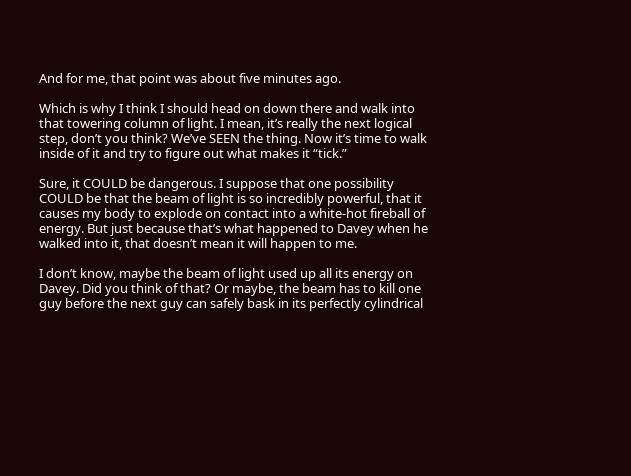And for me, that point was about five minutes ago.

Which is why I think I should head on down there and walk into that towering column of light. I mean, it’s really the next logical step, don’t you think? We’ve SEEN the thing. Now it’s time to walk inside of it and try to figure out what makes it “tick.”

Sure, it COULD be dangerous. I suppose that one possibility COULD be that the beam of light is so incredibly powerful, that it causes my body to explode on contact into a white-hot fireball of energy. But just because that’s what happened to Davey when he walked into it, that doesn’t mean it will happen to me.

I don’t know, maybe the beam of light used up all its energy on Davey. Did you think of that? Or maybe, the beam has to kill one guy before the next guy can safely bask in its perfectly cylindrical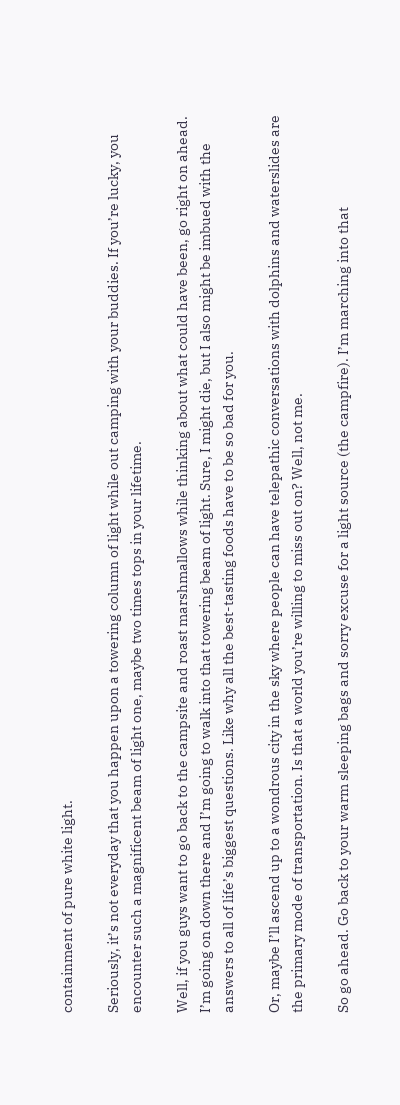containment of pure white light.

Seriously, it’s not everyday that you happen upon a towering column of light while out camping with your buddies. If you’re lucky, you encounter such a magnificent beam of light one, maybe two times tops in your lifetime.

Well, if you guys want to go back to the campsite and roast marshmallows while thinking about what could have been, go right on ahead. I’m going on down there and I’m going to walk into that towering beam of light. Sure, I might die, but I also might be imbued with the answers to all of life’s biggest questions. Like why all the best-tasting foods have to be so bad for you.

Or, maybe I’ll ascend up to a wondrous city in the sky where people can have telepathic conversations with dolphins and waterslides are the primary mode of transportation. Is that a world you’re willing to miss out on? Well, not me.

So go ahead. Go back to your warm sleeping bags and sorry excuse for a light source (the campfire). I’m marching into that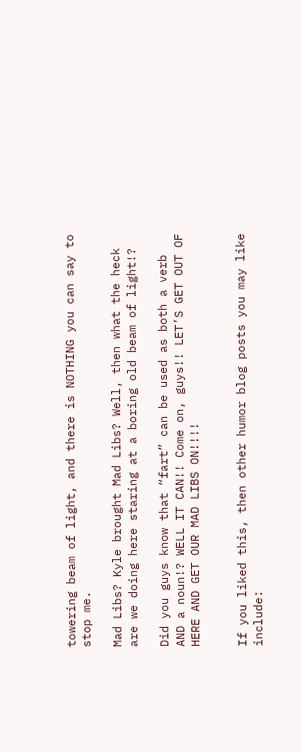towering beam of light, and there is NOTHING you can say to stop me.

Mad Libs? Kyle brought Mad Libs? Well, then what the heck are we doing here staring at a boring old beam of light!?

Did you guys know that “fart” can be used as both a verb AND a noun!? WELL IT CAN!! Come on, guys!! LET’S GET OUT OF HERE AND GET OUR MAD LIBS ON!!!!


If you liked this, then other humor blog posts you may like include: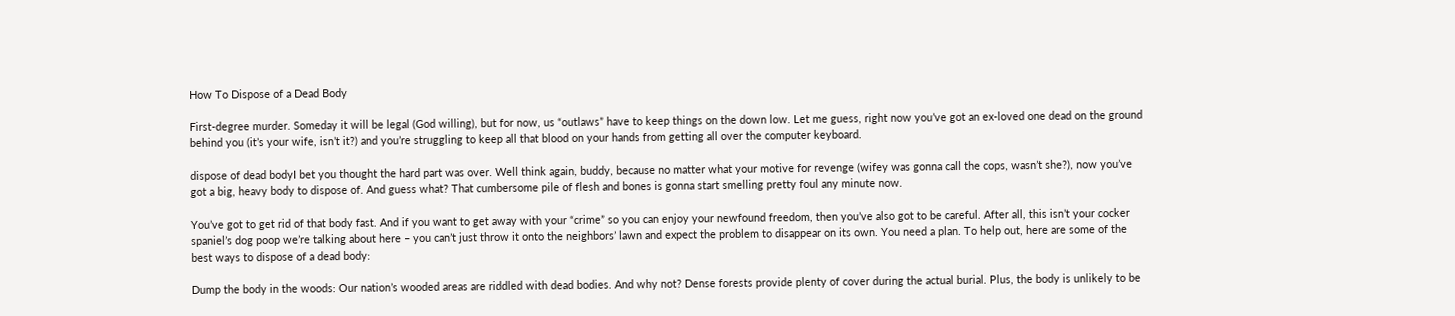How To Dispose of a Dead Body

First-degree murder. Someday it will be legal (God willing), but for now, us “outlaws” have to keep things on the down low. Let me guess, right now you’ve got an ex-loved one dead on the ground behind you (it’s your wife, isn’t it?) and you’re struggling to keep all that blood on your hands from getting all over the computer keyboard.

dispose of dead bodyI bet you thought the hard part was over. Well think again, buddy, because no matter what your motive for revenge (wifey was gonna call the cops, wasn’t she?), now you’ve got a big, heavy body to dispose of. And guess what? That cumbersome pile of flesh and bones is gonna start smelling pretty foul any minute now.

You’ve got to get rid of that body fast. And if you want to get away with your “crime” so you can enjoy your newfound freedom, then you’ve also got to be careful. After all, this isn’t your cocker spaniel’s dog poop we’re talking about here – you can’t just throw it onto the neighbors’ lawn and expect the problem to disappear on its own. You need a plan. To help out, here are some of the best ways to dispose of a dead body:

Dump the body in the woods: Our nation’s wooded areas are riddled with dead bodies. And why not? Dense forests provide plenty of cover during the actual burial. Plus, the body is unlikely to be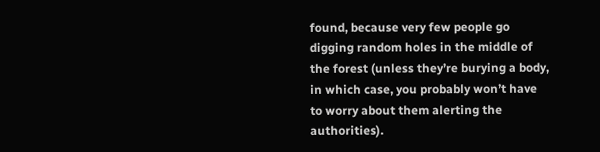found, because very few people go digging random holes in the middle of the forest (unless they’re burying a body, in which case, you probably won’t have to worry about them alerting the authorities).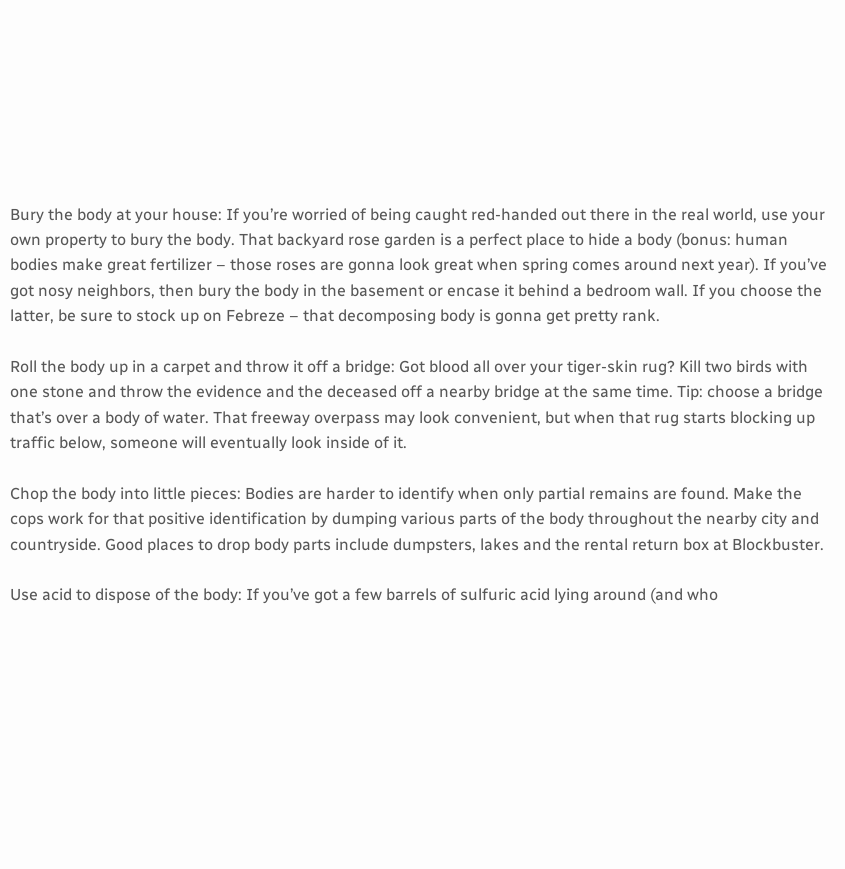Bury the body at your house: If you’re worried of being caught red-handed out there in the real world, use your own property to bury the body. That backyard rose garden is a perfect place to hide a body (bonus: human bodies make great fertilizer – those roses are gonna look great when spring comes around next year). If you’ve got nosy neighbors, then bury the body in the basement or encase it behind a bedroom wall. If you choose the latter, be sure to stock up on Febreze – that decomposing body is gonna get pretty rank.

Roll the body up in a carpet and throw it off a bridge: Got blood all over your tiger-skin rug? Kill two birds with one stone and throw the evidence and the deceased off a nearby bridge at the same time. Tip: choose a bridge that’s over a body of water. That freeway overpass may look convenient, but when that rug starts blocking up traffic below, someone will eventually look inside of it.

Chop the body into little pieces: Bodies are harder to identify when only partial remains are found. Make the cops work for that positive identification by dumping various parts of the body throughout the nearby city and countryside. Good places to drop body parts include dumpsters, lakes and the rental return box at Blockbuster.

Use acid to dispose of the body: If you’ve got a few barrels of sulfuric acid lying around (and who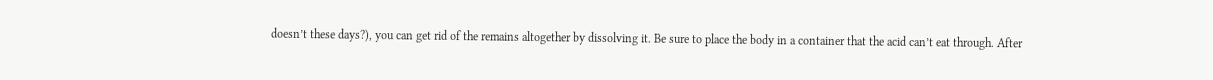doesn’t these days?), you can get rid of the remains altogether by dissolving it. Be sure to place the body in a container that the acid can’t eat through. After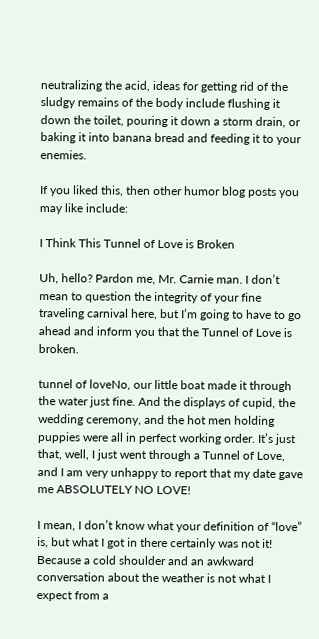neutralizing the acid, ideas for getting rid of the sludgy remains of the body include flushing it down the toilet, pouring it down a storm drain, or baking it into banana bread and feeding it to your enemies.

If you liked this, then other humor blog posts you may like include:

I Think This Tunnel of Love is Broken

Uh, hello? Pardon me, Mr. Carnie man. I don’t mean to question the integrity of your fine traveling carnival here, but I’m going to have to go ahead and inform you that the Tunnel of Love is broken.

tunnel of loveNo, our little boat made it through the water just fine. And the displays of cupid, the wedding ceremony, and the hot men holding puppies were all in perfect working order. It’s just that, well, I just went through a Tunnel of Love, and I am very unhappy to report that my date gave me ABSOLUTELY NO LOVE!

I mean, I don’t know what your definition of “love” is, but what I got in there certainly was not it! Because a cold shoulder and an awkward conversation about the weather is not what I expect from a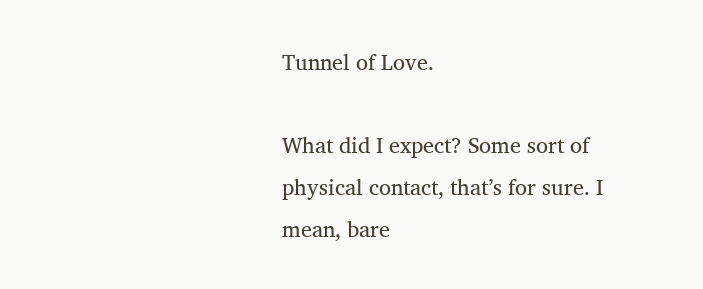Tunnel of Love.

What did I expect? Some sort of physical contact, that’s for sure. I mean, bare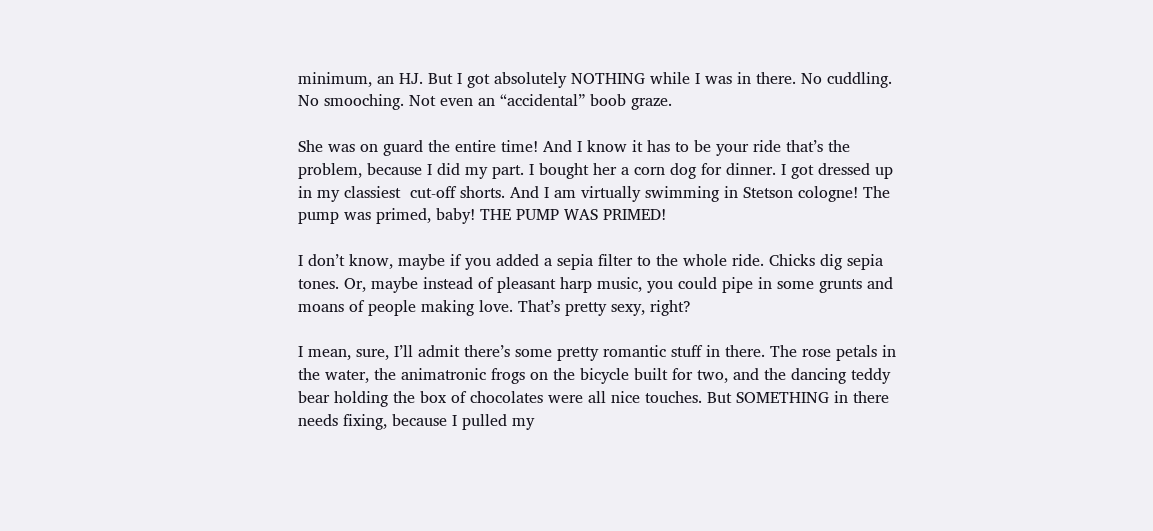minimum, an HJ. But I got absolutely NOTHING while I was in there. No cuddling. No smooching. Not even an “accidental” boob graze.

She was on guard the entire time! And I know it has to be your ride that’s the problem, because I did my part. I bought her a corn dog for dinner. I got dressed up in my classiest  cut-off shorts. And I am virtually swimming in Stetson cologne! The pump was primed, baby! THE PUMP WAS PRIMED!

I don’t know, maybe if you added a sepia filter to the whole ride. Chicks dig sepia tones. Or, maybe instead of pleasant harp music, you could pipe in some grunts and moans of people making love. That’s pretty sexy, right?

I mean, sure, I’ll admit there’s some pretty romantic stuff in there. The rose petals in the water, the animatronic frogs on the bicycle built for two, and the dancing teddy bear holding the box of chocolates were all nice touches. But SOMETHING in there needs fixing, because I pulled my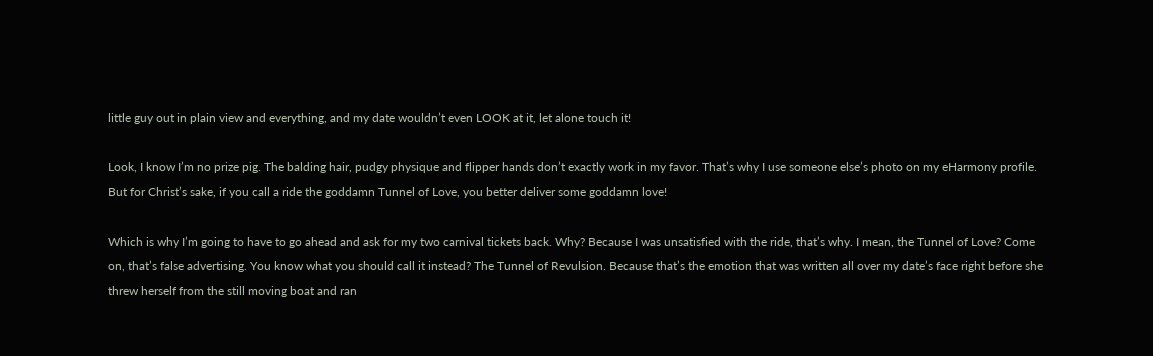little guy out in plain view and everything, and my date wouldn’t even LOOK at it, let alone touch it!

Look, I know I’m no prize pig. The balding hair, pudgy physique and flipper hands don’t exactly work in my favor. That’s why I use someone else’s photo on my eHarmony profile. But for Christ’s sake, if you call a ride the goddamn Tunnel of Love, you better deliver some goddamn love!

Which is why I’m going to have to go ahead and ask for my two carnival tickets back. Why? Because I was unsatisfied with the ride, that’s why. I mean, the Tunnel of Love? Come on, that’s false advertising. You know what you should call it instead? The Tunnel of Revulsion. Because that’s the emotion that was written all over my date’s face right before she threw herself from the still moving boat and ran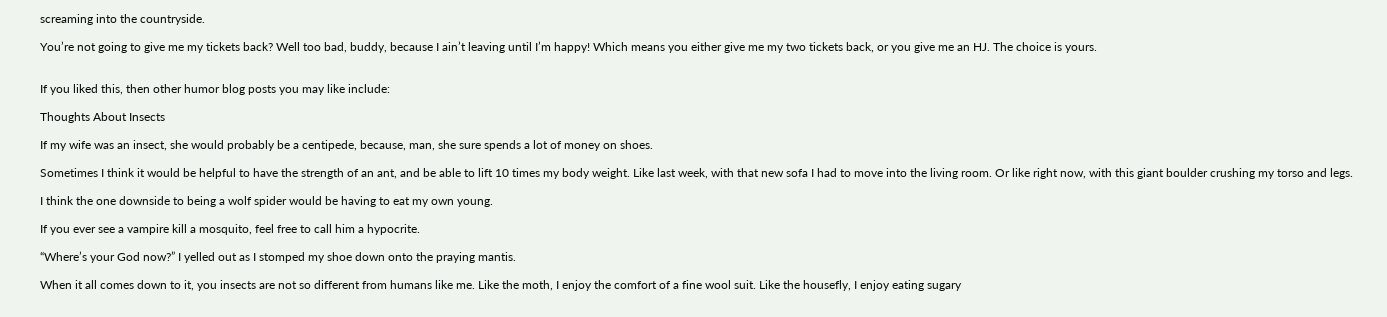screaming into the countryside.

You’re not going to give me my tickets back? Well too bad, buddy, because I ain’t leaving until I’m happy! Which means you either give me my two tickets back, or you give me an HJ. The choice is yours.


If you liked this, then other humor blog posts you may like include:

Thoughts About Insects

If my wife was an insect, she would probably be a centipede, because, man, she sure spends a lot of money on shoes.

Sometimes I think it would be helpful to have the strength of an ant, and be able to lift 10 times my body weight. Like last week, with that new sofa I had to move into the living room. Or like right now, with this giant boulder crushing my torso and legs.

I think the one downside to being a wolf spider would be having to eat my own young.

If you ever see a vampire kill a mosquito, feel free to call him a hypocrite.

“Where’s your God now?” I yelled out as I stomped my shoe down onto the praying mantis.

When it all comes down to it, you insects are not so different from humans like me. Like the moth, I enjoy the comfort of a fine wool suit. Like the housefly, I enjoy eating sugary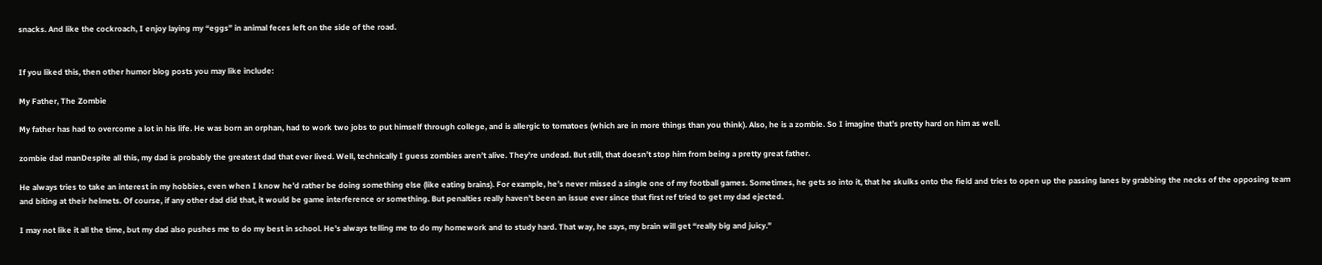snacks. And like the cockroach, I enjoy laying my “eggs” in animal feces left on the side of the road.


If you liked this, then other humor blog posts you may like include:

My Father, The Zombie

My father has had to overcome a lot in his life. He was born an orphan, had to work two jobs to put himself through college, and is allergic to tomatoes (which are in more things than you think). Also, he is a zombie. So I imagine that’s pretty hard on him as well.

zombie dad manDespite all this, my dad is probably the greatest dad that ever lived. Well, technically I guess zombies aren’t alive. They’re undead. But still, that doesn’t stop him from being a pretty great father.

He always tries to take an interest in my hobbies, even when I know he’d rather be doing something else (like eating brains). For example, he’s never missed a single one of my football games. Sometimes, he gets so into it, that he skulks onto the field and tries to open up the passing lanes by grabbing the necks of the opposing team and biting at their helmets. Of course, if any other dad did that, it would be game interference or something. But penalties really haven’t been an issue ever since that first ref tried to get my dad ejected.

I may not like it all the time, but my dad also pushes me to do my best in school. He’s always telling me to do my homework and to study hard. That way, he says, my brain will get “really big and juicy.”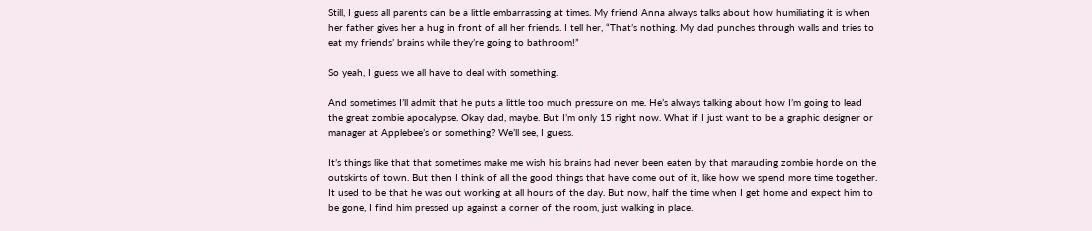Still, I guess all parents can be a little embarrassing at times. My friend Anna always talks about how humiliating it is when her father gives her a hug in front of all her friends. I tell her, “That’s nothing. My dad punches through walls and tries to eat my friends’ brains while they’re going to bathroom!”

So yeah, I guess we all have to deal with something.

And sometimes I’ll admit that he puts a little too much pressure on me. He’s always talking about how I’m going to lead the great zombie apocalypse. Okay dad, maybe. But I’m only 15 right now. What if I just want to be a graphic designer or manager at Applebee’s or something? We’ll see, I guess.

It’s things like that that sometimes make me wish his brains had never been eaten by that marauding zombie horde on the outskirts of town. But then I think of all the good things that have come out of it, like how we spend more time together. It used to be that he was out working at all hours of the day. But now, half the time when I get home and expect him to be gone, I find him pressed up against a corner of the room, just walking in place.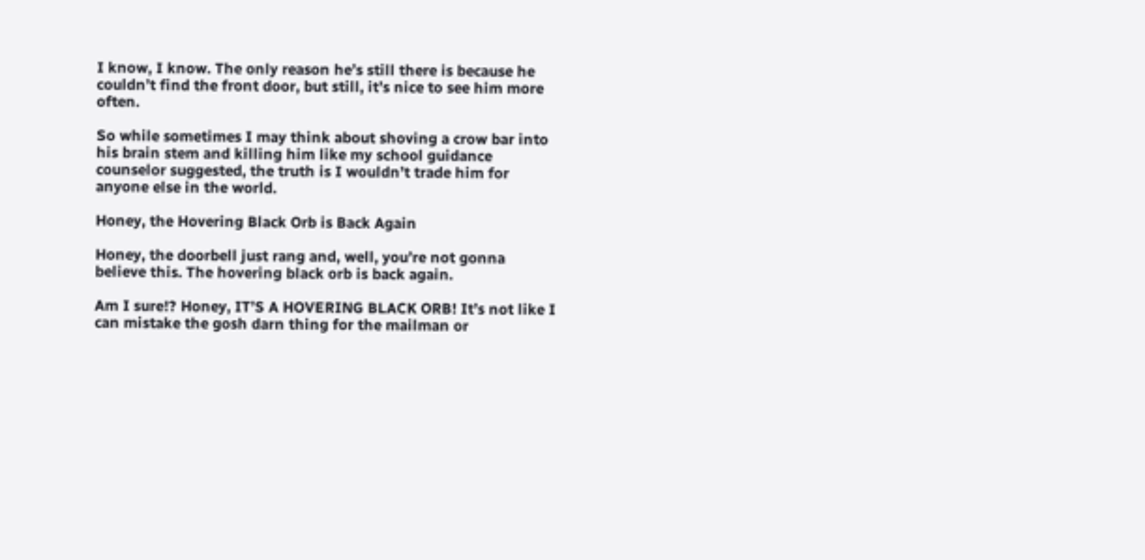I know, I know. The only reason he’s still there is because he couldn’t find the front door, but still, it’s nice to see him more often.

So while sometimes I may think about shoving a crow bar into his brain stem and killing him like my school guidance counselor suggested, the truth is I wouldn’t trade him for anyone else in the world.

Honey, the Hovering Black Orb is Back Again

Honey, the doorbell just rang and, well, you’re not gonna believe this. The hovering black orb is back again.

Am I sure!? Honey, IT’S A HOVERING BLACK ORB! It’s not like I can mistake the gosh darn thing for the mailman or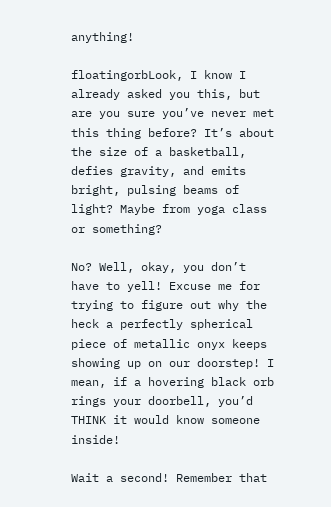anything!

floatingorbLook, I know I already asked you this, but are you sure you’ve never met this thing before? It’s about the size of a basketball, defies gravity, and emits bright, pulsing beams of light? Maybe from yoga class or something?

No? Well, okay, you don’t have to yell! Excuse me for trying to figure out why the heck a perfectly spherical piece of metallic onyx keeps showing up on our doorstep! I mean, if a hovering black orb rings your doorbell, you’d THINK it would know someone inside!

Wait a second! Remember that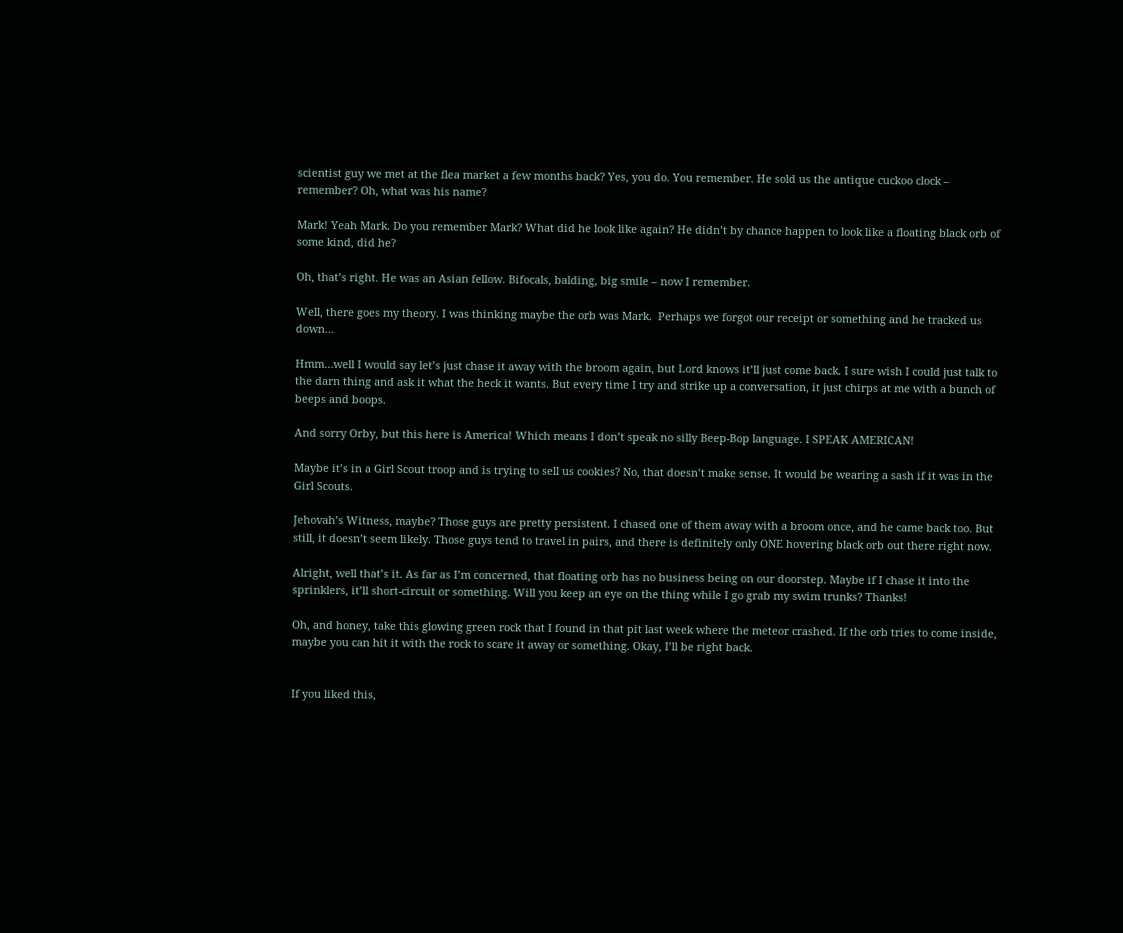scientist guy we met at the flea market a few months back? Yes, you do. You remember. He sold us the antique cuckoo clock – remember? Oh, what was his name?

Mark! Yeah Mark. Do you remember Mark? What did he look like again? He didn’t by chance happen to look like a floating black orb of some kind, did he?

Oh, that’s right. He was an Asian fellow. Bifocals, balding, big smile – now I remember.

Well, there goes my theory. I was thinking maybe the orb was Mark.  Perhaps we forgot our receipt or something and he tracked us down…

Hmm…well I would say let’s just chase it away with the broom again, but Lord knows it’ll just come back. I sure wish I could just talk to the darn thing and ask it what the heck it wants. But every time I try and strike up a conversation, it just chirps at me with a bunch of beeps and boops.

And sorry Orby, but this here is America! Which means I don’t speak no silly Beep-Bop language. I SPEAK AMERICAN!

Maybe it’s in a Girl Scout troop and is trying to sell us cookies? No, that doesn’t make sense. It would be wearing a sash if it was in the Girl Scouts.

Jehovah’s Witness, maybe? Those guys are pretty persistent. I chased one of them away with a broom once, and he came back too. But still, it doesn’t seem likely. Those guys tend to travel in pairs, and there is definitely only ONE hovering black orb out there right now.

Alright, well that’s it. As far as I’m concerned, that floating orb has no business being on our doorstep. Maybe if I chase it into the sprinklers, it’ll short-circuit or something. Will you keep an eye on the thing while I go grab my swim trunks? Thanks!

Oh, and honey, take this glowing green rock that I found in that pit last week where the meteor crashed. If the orb tries to come inside, maybe you can hit it with the rock to scare it away or something. Okay, I’ll be right back.


If you liked this,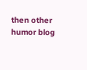then other humor blog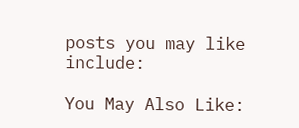posts you may like include:

You May Also Like: